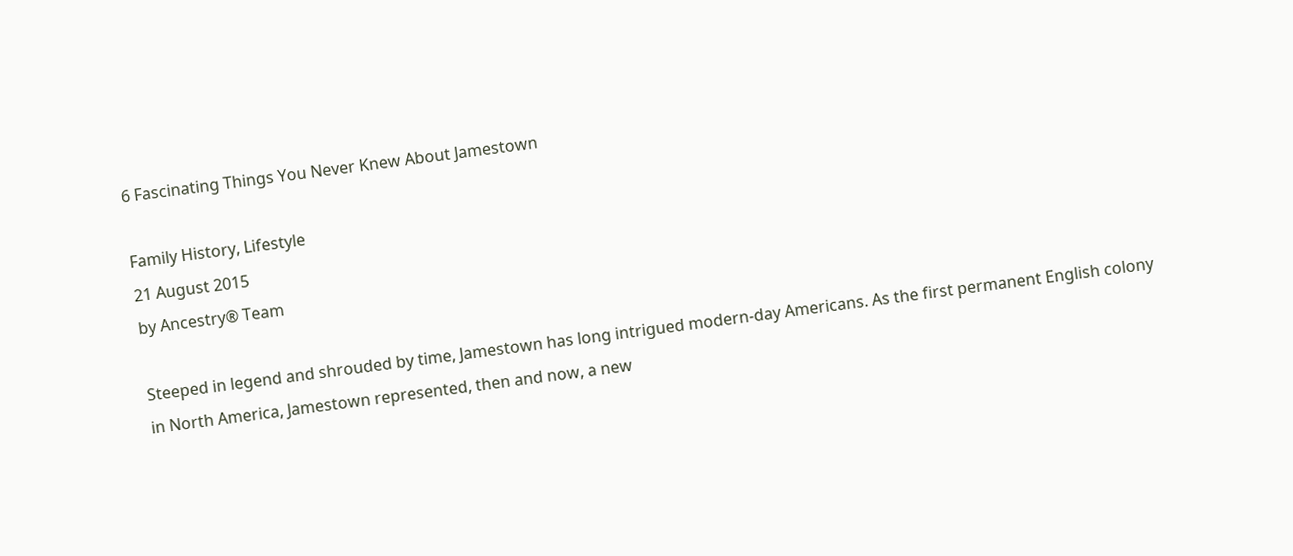6 Fascinating Things You Never Knew About Jamestown

Family History, Lifestyle
21 August 2015
by Ancestry® Team

Steeped in legend and shrouded by time, Jamestown has long intrigued modern-day Americans. As the first permanent English colony in North America, Jamestown represented, then and now, a new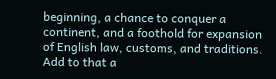beginning, a chance to conquer a continent, and a foothold for expansion of English law, customs, and traditions. Add to that a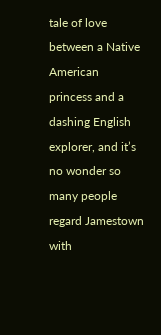tale of love between a Native American princess and a dashing English explorer, and it’s no wonder so many people regard Jamestown with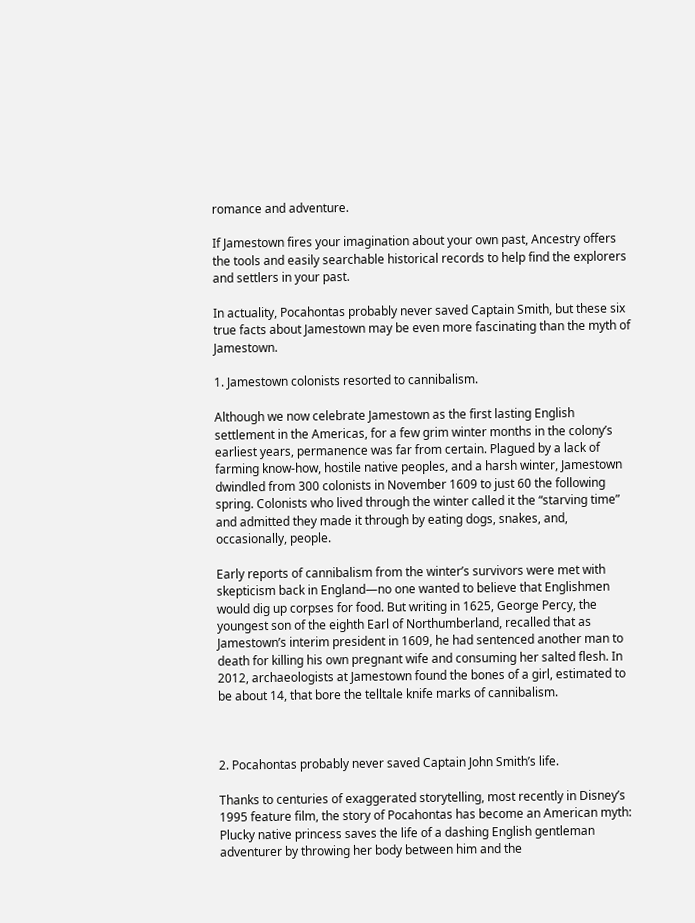romance and adventure.

If Jamestown fires your imagination about your own past, Ancestry offers the tools and easily searchable historical records to help find the explorers and settlers in your past.

In actuality, Pocahontas probably never saved Captain Smith, but these six true facts about Jamestown may be even more fascinating than the myth of Jamestown.

1. Jamestown colonists resorted to cannibalism.

Although we now celebrate Jamestown as the first lasting English settlement in the Americas, for a few grim winter months in the colony’s earliest years, permanence was far from certain. Plagued by a lack of farming know-how, hostile native peoples, and a harsh winter, Jamestown dwindled from 300 colonists in November 1609 to just 60 the following spring. Colonists who lived through the winter called it the “starving time” and admitted they made it through by eating dogs, snakes, and, occasionally, people.

Early reports of cannibalism from the winter’s survivors were met with skepticism back in England—no one wanted to believe that Englishmen would dig up corpses for food. But writing in 1625, George Percy, the youngest son of the eighth Earl of Northumberland, recalled that as Jamestown’s interim president in 1609, he had sentenced another man to death for killing his own pregnant wife and consuming her salted flesh. In 2012, archaeologists at Jamestown found the bones of a girl, estimated to be about 14, that bore the telltale knife marks of cannibalism.



2. Pocahontas probably never saved Captain John Smith’s life.

Thanks to centuries of exaggerated storytelling, most recently in Disney’s 1995 feature film, the story of Pocahontas has become an American myth: Plucky native princess saves the life of a dashing English gentleman adventurer by throwing her body between him and the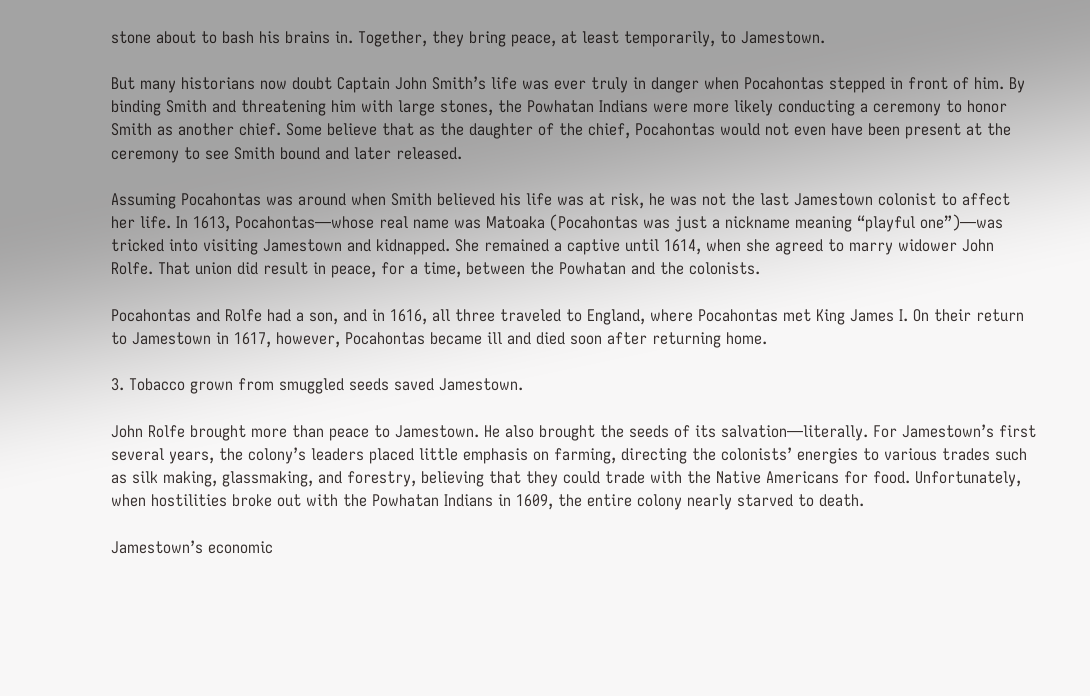stone about to bash his brains in. Together, they bring peace, at least temporarily, to Jamestown.

But many historians now doubt Captain John Smith’s life was ever truly in danger when Pocahontas stepped in front of him. By binding Smith and threatening him with large stones, the Powhatan Indians were more likely conducting a ceremony to honor Smith as another chief. Some believe that as the daughter of the chief, Pocahontas would not even have been present at the ceremony to see Smith bound and later released.

Assuming Pocahontas was around when Smith believed his life was at risk, he was not the last Jamestown colonist to affect her life. In 1613, Pocahontas—whose real name was Matoaka (Pocahontas was just a nickname meaning “playful one”)—was tricked into visiting Jamestown and kidnapped. She remained a captive until 1614, when she agreed to marry widower John Rolfe. That union did result in peace, for a time, between the Powhatan and the colonists.

Pocahontas and Rolfe had a son, and in 1616, all three traveled to England, where Pocahontas met King James I. On their return to Jamestown in 1617, however, Pocahontas became ill and died soon after returning home.

3. Tobacco grown from smuggled seeds saved Jamestown.

John Rolfe brought more than peace to Jamestown. He also brought the seeds of its salvation—literally. For Jamestown’s first several years, the colony’s leaders placed little emphasis on farming, directing the colonists’ energies to various trades such as silk making, glassmaking, and forestry, believing that they could trade with the Native Americans for food. Unfortunately, when hostilities broke out with the Powhatan Indians in 1609, the entire colony nearly starved to death.

Jamestown’s economic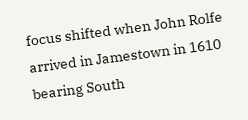focus shifted when John Rolfe arrived in Jamestown in 1610 bearing South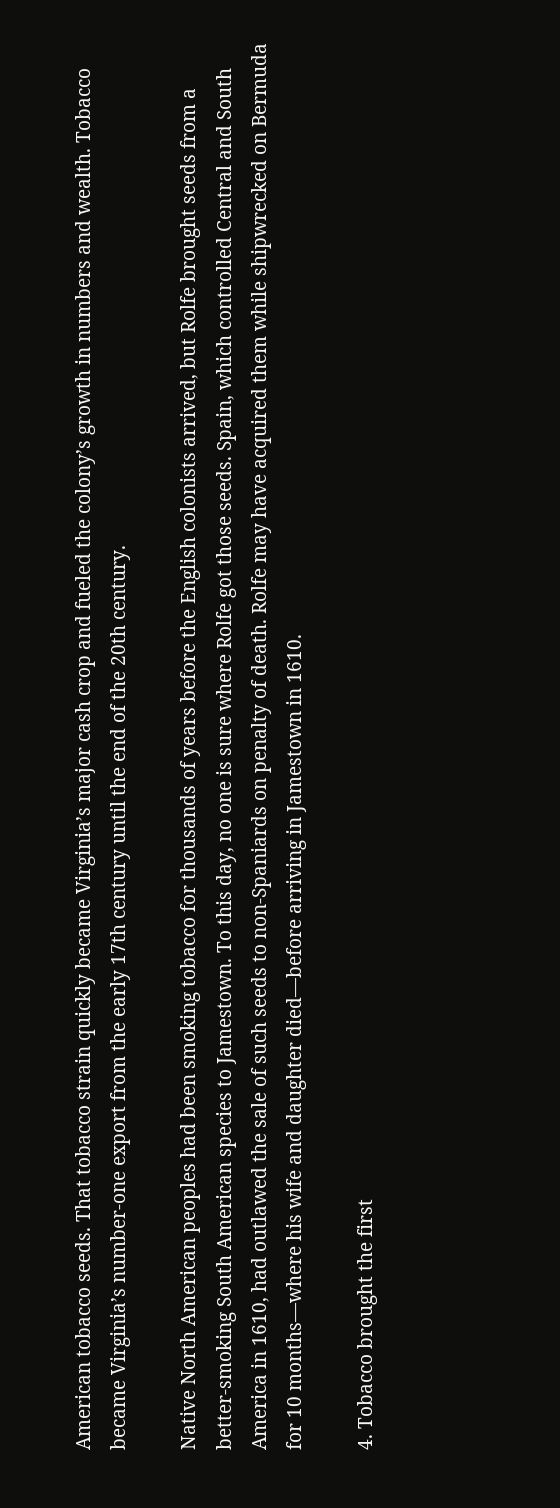American tobacco seeds. That tobacco strain quickly became Virginia’s major cash crop and fueled the colony’s growth in numbers and wealth. Tobacco became Virginia’s number-one export from the early 17th century until the end of the 20th century.

Native North American peoples had been smoking tobacco for thousands of years before the English colonists arrived, but Rolfe brought seeds from a better-smoking South American species to Jamestown. To this day, no one is sure where Rolfe got those seeds. Spain, which controlled Central and South America in 1610, had outlawed the sale of such seeds to non-Spaniards on penalty of death. Rolfe may have acquired them while shipwrecked on Bermuda for 10 months—where his wife and daughter died—before arriving in Jamestown in 1610.

4. Tobacco brought the first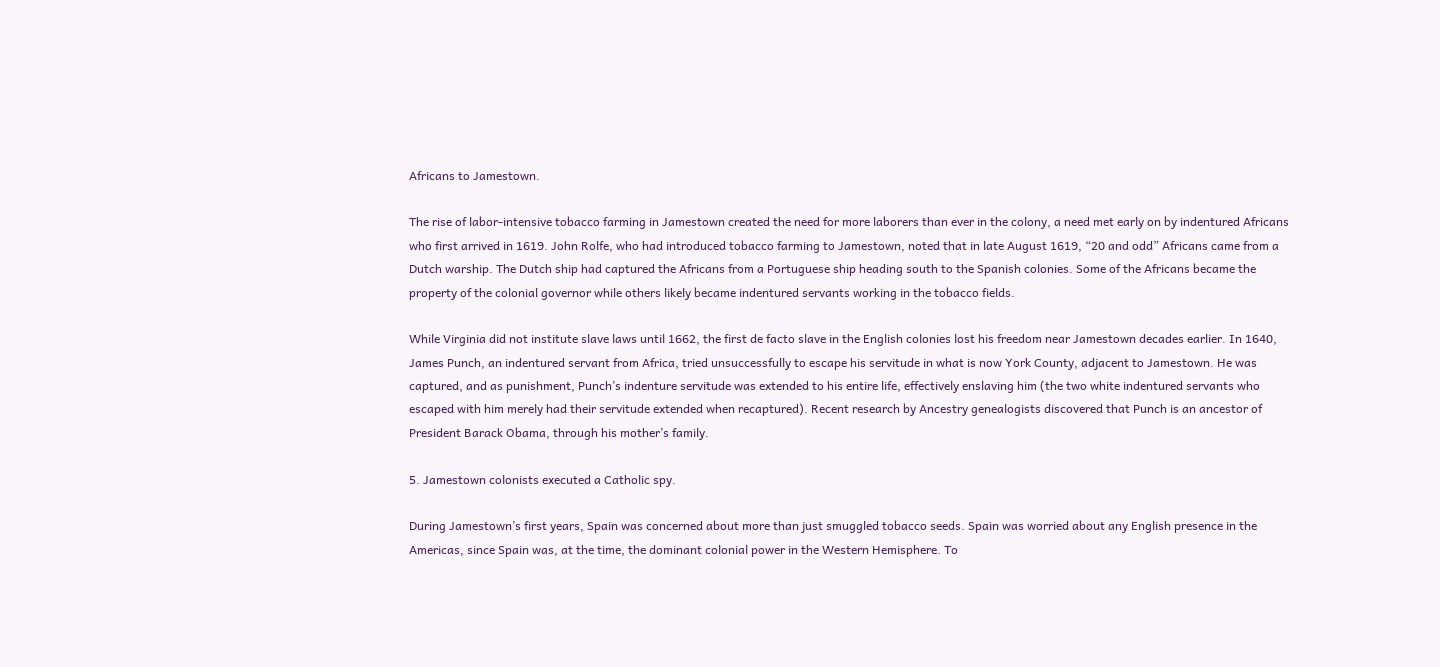Africans to Jamestown.

The rise of labor-intensive tobacco farming in Jamestown created the need for more laborers than ever in the colony, a need met early on by indentured Africans who first arrived in 1619. John Rolfe, who had introduced tobacco farming to Jamestown, noted that in late August 1619, “20 and odd” Africans came from a Dutch warship. The Dutch ship had captured the Africans from a Portuguese ship heading south to the Spanish colonies. Some of the Africans became the property of the colonial governor while others likely became indentured servants working in the tobacco fields.

While Virginia did not institute slave laws until 1662, the first de facto slave in the English colonies lost his freedom near Jamestown decades earlier. In 1640, James Punch, an indentured servant from Africa, tried unsuccessfully to escape his servitude in what is now York County, adjacent to Jamestown. He was captured, and as punishment, Punch’s indenture servitude was extended to his entire life, effectively enslaving him (the two white indentured servants who escaped with him merely had their servitude extended when recaptured). Recent research by Ancestry genealogists discovered that Punch is an ancestor of President Barack Obama, through his mother’s family.

5. Jamestown colonists executed a Catholic spy.

During Jamestown’s first years, Spain was concerned about more than just smuggled tobacco seeds. Spain was worried about any English presence in the Americas, since Spain was, at the time, the dominant colonial power in the Western Hemisphere. To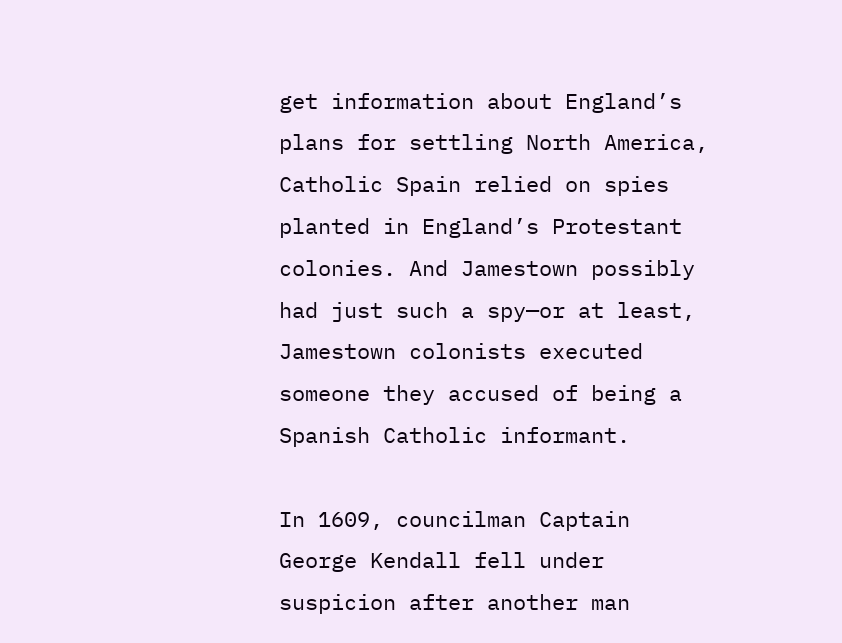get information about England’s plans for settling North America, Catholic Spain relied on spies planted in England’s Protestant colonies. And Jamestown possibly had just such a spy—or at least, Jamestown colonists executed someone they accused of being a Spanish Catholic informant.

In 1609, councilman Captain George Kendall fell under suspicion after another man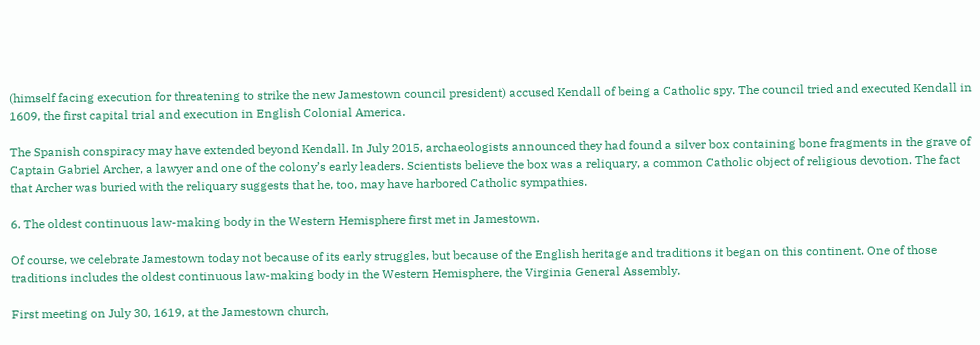(himself facing execution for threatening to strike the new Jamestown council president) accused Kendall of being a Catholic spy. The council tried and executed Kendall in 1609, the first capital trial and execution in English Colonial America.

The Spanish conspiracy may have extended beyond Kendall. In July 2015, archaeologists announced they had found a silver box containing bone fragments in the grave of Captain Gabriel Archer, a lawyer and one of the colony’s early leaders. Scientists believe the box was a reliquary, a common Catholic object of religious devotion. The fact that Archer was buried with the reliquary suggests that he, too, may have harbored Catholic sympathies.

6. The oldest continuous law-making body in the Western Hemisphere first met in Jamestown.

Of course, we celebrate Jamestown today not because of its early struggles, but because of the English heritage and traditions it began on this continent. One of those traditions includes the oldest continuous law-making body in the Western Hemisphere, the Virginia General Assembly.

First meeting on July 30, 1619, at the Jamestown church,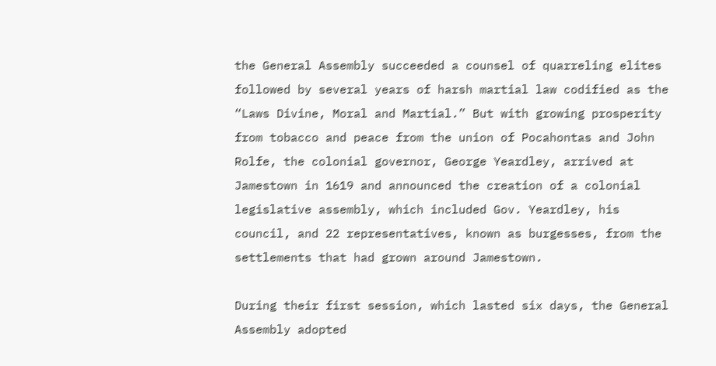the General Assembly succeeded a counsel of quarreling elites followed by several years of harsh martial law codified as the “Laws Divine, Moral and Martial.” But with growing prosperity from tobacco and peace from the union of Pocahontas and John Rolfe, the colonial governor, George Yeardley, arrived at Jamestown in 1619 and announced the creation of a colonial legislative assembly, which included Gov. Yeardley, his council, and 22 representatives, known as burgesses, from the settlements that had grown around Jamestown.

During their first session, which lasted six days, the General Assembly adopted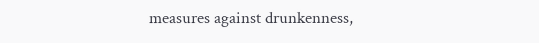measures against drunkenness,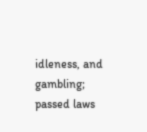idleness, and gambling; passed laws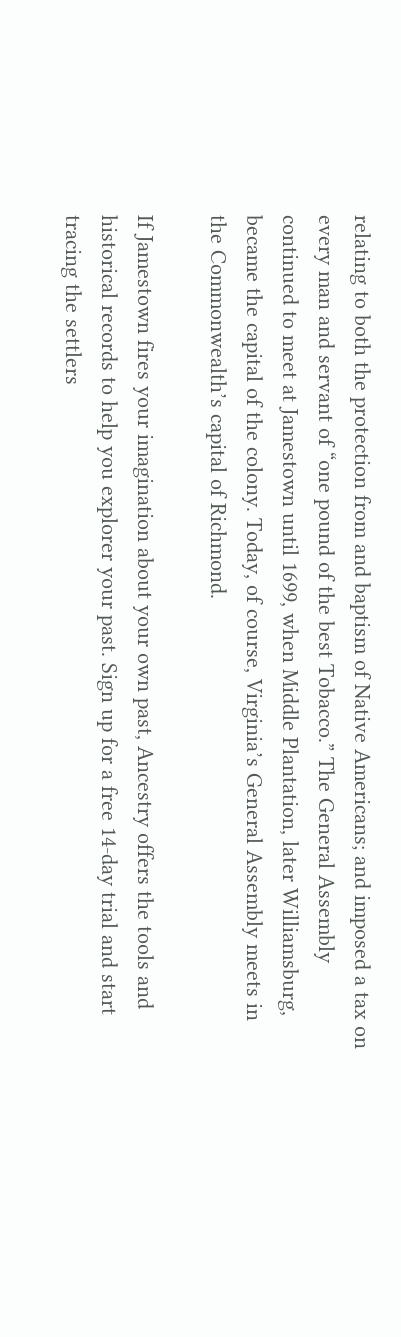relating to both the protection from and baptism of Native Americans; and imposed a tax on every man and servant of “one pound of the best Tobacco.” The General Assembly continued to meet at Jamestown until 1699, when Middle Plantation, later Williamsburg, became the capital of the colony. Today, of course, Virginia’s General Assembly meets in the Commonwealth’s capital of Richmond.

If Jamestown fires your imagination about your own past, Ancestry offers the tools and historical records to help you explorer your past. Sign up for a free 14-day trial and start tracing the settlers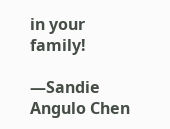in your family!

—Sandie Angulo Chen